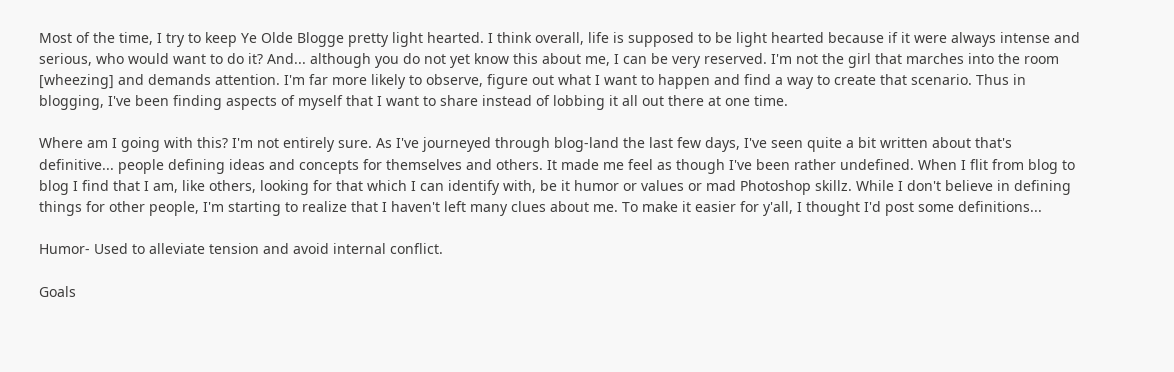Most of the time, I try to keep Ye Olde Blogge pretty light hearted. I think overall, life is supposed to be light hearted because if it were always intense and serious, who would want to do it? And... although you do not yet know this about me, I can be very reserved. I'm not the girl that marches into the room [wheezing] and demands attention. I'm far more likely to observe, figure out what I want to happen and find a way to create that scenario. Thus in blogging, I've been finding aspects of myself that I want to share instead of lobbing it all out there at one time.

Where am I going with this? I'm not entirely sure. As I've journeyed through blog-land the last few days, I've seen quite a bit written about that's definitive... people defining ideas and concepts for themselves and others. It made me feel as though I've been rather undefined. When I flit from blog to blog I find that I am, like others, looking for that which I can identify with, be it humor or values or mad Photoshop skillz. While I don't believe in defining things for other people, I'm starting to realize that I haven't left many clues about me. To make it easier for y'all, I thought I'd post some definitions...

Humor- Used to alleviate tension and avoid internal conflict.

Goals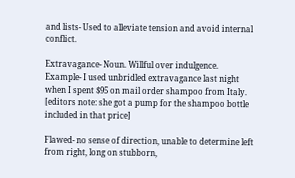and lists- Used to alleviate tension and avoid internal conflict.

Extravagance- Noun. Willful over indulgence. Example- I used unbridled extravagance last night when I spent $95 on mail order shampoo from Italy. [editors note: she got a pump for the shampoo bottle included in that price]

Flawed- no sense of direction, unable to determine left from right, long on stubborn,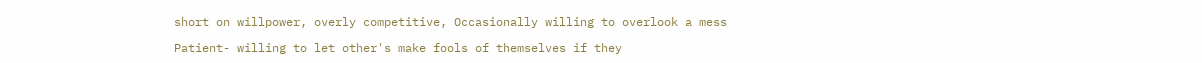short on willpower, overly competitive, Occasionally willing to overlook a mess

Patient- willing to let other's make fools of themselves if they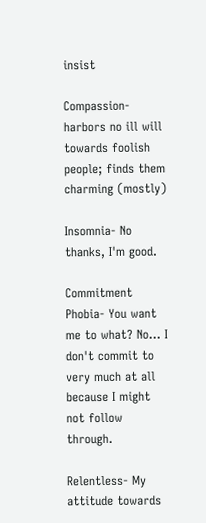insist

Compassion- harbors no ill will towards foolish people; finds them charming (mostly)

Insomnia- No thanks, I'm good.

Commitment Phobia- You want me to what? No... I don't commit to very much at all because I might not follow through.

Relentless- My attitude towards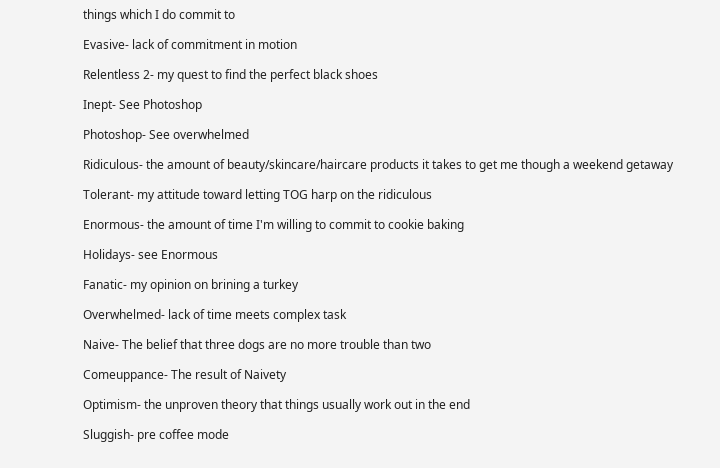things which I do commit to

Evasive- lack of commitment in motion

Relentless 2- my quest to find the perfect black shoes

Inept- See Photoshop

Photoshop- See overwhelmed

Ridiculous- the amount of beauty/skincare/haircare products it takes to get me though a weekend getaway

Tolerant- my attitude toward letting TOG harp on the ridiculous

Enormous- the amount of time I'm willing to commit to cookie baking

Holidays- see Enormous

Fanatic- my opinion on brining a turkey

Overwhelmed- lack of time meets complex task

Naive- The belief that three dogs are no more trouble than two

Comeuppance- The result of Naivety

Optimism- the unproven theory that things usually work out in the end

Sluggish- pre coffee mode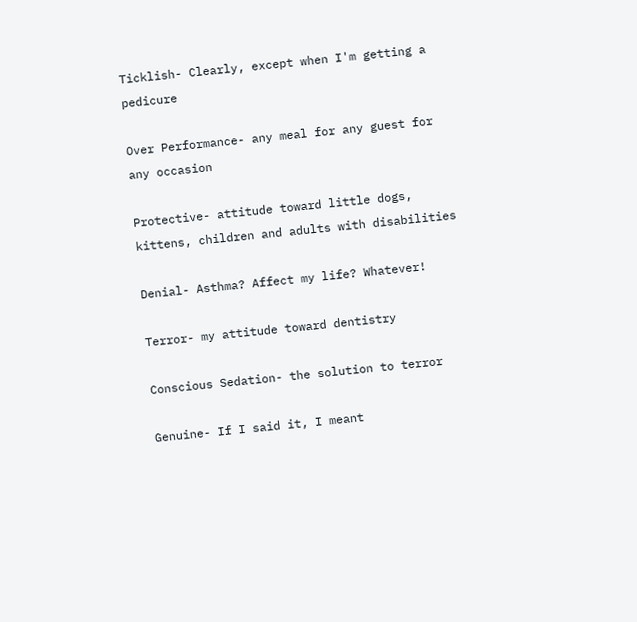Ticklish- Clearly, except when I'm getting a pedicure

Over Performance- any meal for any guest for any occasion

Protective- attitude toward little dogs, kittens, children and adults with disabilities

Denial- Asthma? Affect my life? Whatever!

Terror- my attitude toward dentistry

Conscious Sedation- the solution to terror

Genuine- If I said it, I meant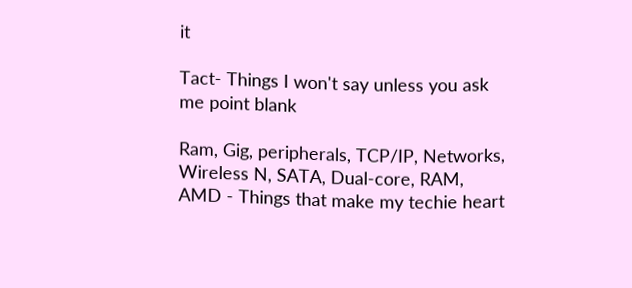it

Tact- Things I won't say unless you ask me point blank

Ram, Gig, peripherals, TCP/IP, Networks, Wireless N, SATA, Dual-core, RAM, AMD - Things that make my techie heart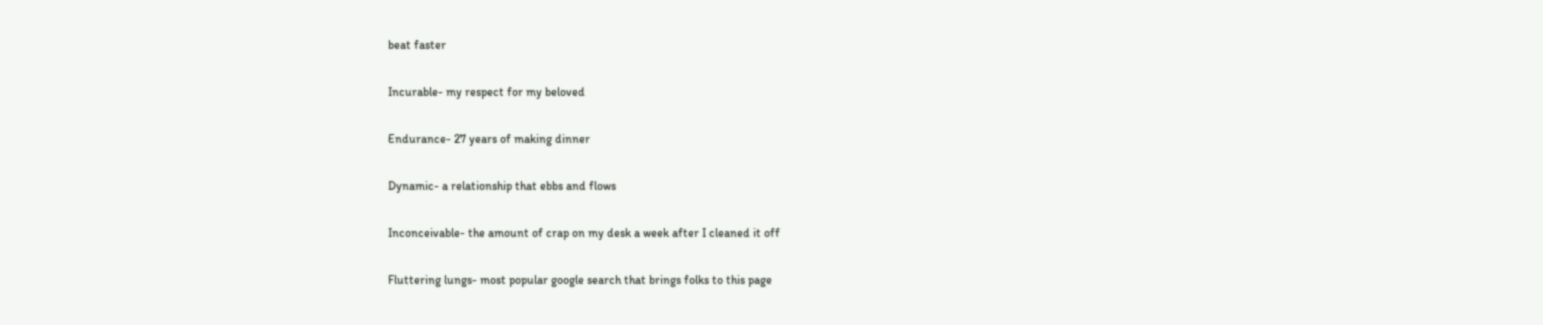beat faster

Incurable- my respect for my beloved

Endurance- 27 years of making dinner

Dynamic- a relationship that ebbs and flows

Inconceivable- the amount of crap on my desk a week after I cleaned it off

Fluttering lungs- most popular google search that brings folks to this page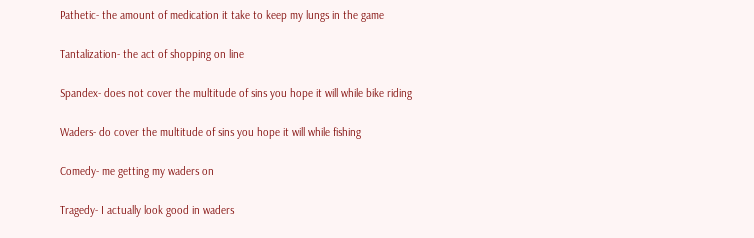Pathetic- the amount of medication it take to keep my lungs in the game

Tantalization- the act of shopping on line

Spandex- does not cover the multitude of sins you hope it will while bike riding

Waders- do cover the multitude of sins you hope it will while fishing

Comedy- me getting my waders on

Tragedy- I actually look good in waders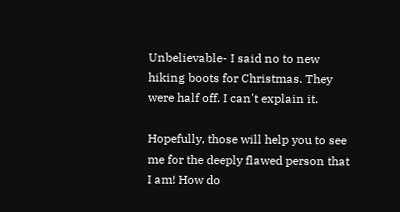Unbelievable- I said no to new hiking boots for Christmas. They were half off. I can't explain it.

Hopefully, those will help you to see me for the deeply flawed person that I am! How do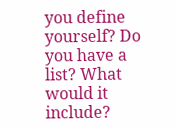you define yourself? Do you have a list? What would it include?